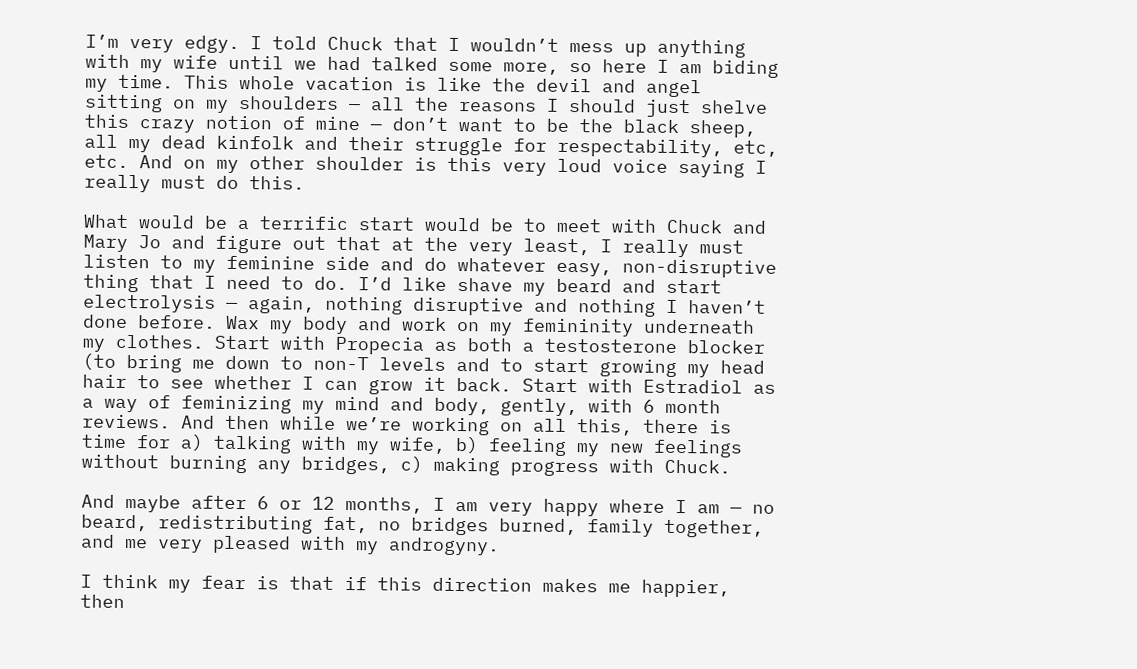I’m very edgy. I told Chuck that I wouldn’t mess up anything with my wife until we had talked some more, so here I am biding my time. This whole vacation is like the devil and angel sitting on my shoulders — all the reasons I should just shelve this crazy notion of mine — don’t want to be the black sheep, all my dead kinfolk and their struggle for respectability, etc, etc. And on my other shoulder is this very loud voice saying I really must do this.

What would be a terrific start would be to meet with Chuck and Mary Jo and figure out that at the very least, I really must listen to my feminine side and do whatever easy, non-disruptive thing that I need to do. I’d like shave my beard and start electrolysis — again, nothing disruptive and nothing I haven’t done before. Wax my body and work on my femininity underneath my clothes. Start with Propecia as both a testosterone blocker (to bring me down to non-T levels and to start growing my head hair to see whether I can grow it back. Start with Estradiol as a way of feminizing my mind and body, gently, with 6 month reviews. And then while we’re working on all this, there is time for a) talking with my wife, b) feeling my new feelings without burning any bridges, c) making progress with Chuck.

And maybe after 6 or 12 months, I am very happy where I am — no beard, redistributing fat, no bridges burned, family together, and me very pleased with my androgyny.

I think my fear is that if this direction makes me happier, then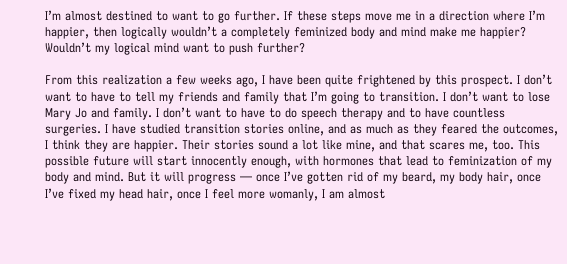I’m almost destined to want to go further. If these steps move me in a direction where I’m happier, then logically wouldn’t a completely feminized body and mind make me happier? Wouldn’t my logical mind want to push further?

From this realization a few weeks ago, I have been quite frightened by this prospect. I don’t want to have to tell my friends and family that I’m going to transition. I don’t want to lose Mary Jo and family. I don’t want to have to do speech therapy and to have countless surgeries. I have studied transition stories online, and as much as they feared the outcomes, I think they are happier. Their stories sound a lot like mine, and that scares me, too. This possible future will start innocently enough, with hormones that lead to feminization of my body and mind. But it will progress — once I’ve gotten rid of my beard, my body hair, once I’ve fixed my head hair, once I feel more womanly, I am almost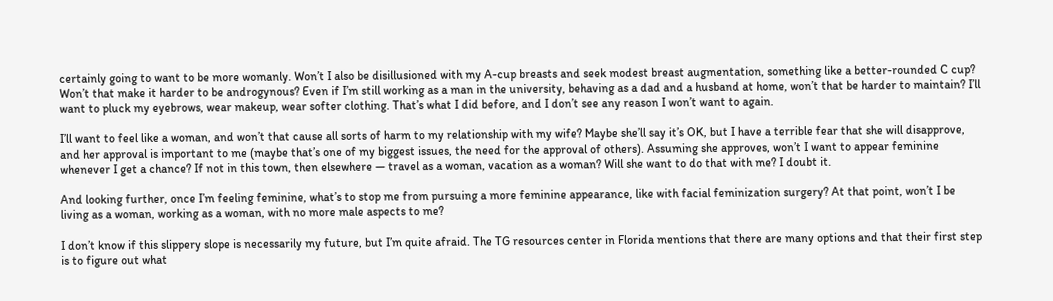certainly going to want to be more womanly. Won’t I also be disillusioned with my A-cup breasts and seek modest breast augmentation, something like a better-rounded C cup? Won’t that make it harder to be androgynous? Even if I’m still working as a man in the university, behaving as a dad and a husband at home, won’t that be harder to maintain? I’ll want to pluck my eyebrows, wear makeup, wear softer clothing. That’s what I did before, and I don’t see any reason I won’t want to again.

I’ll want to feel like a woman, and won’t that cause all sorts of harm to my relationship with my wife? Maybe she’ll say it’s OK, but I have a terrible fear that she will disapprove, and her approval is important to me (maybe that’s one of my biggest issues, the need for the approval of others). Assuming she approves, won’t I want to appear feminine whenever I get a chance? If not in this town, then elsewhere — travel as a woman, vacation as a woman? Will she want to do that with me? I doubt it.

And looking further, once I’m feeling feminine, what’s to stop me from pursuing a more feminine appearance, like with facial feminization surgery? At that point, won’t I be living as a woman, working as a woman, with no more male aspects to me?

I don’t know if this slippery slope is necessarily my future, but I’m quite afraid. The TG resources center in Florida mentions that there are many options and that their first step is to figure out what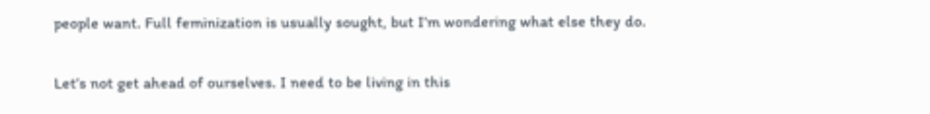people want. Full feminization is usually sought, but I’m wondering what else they do.

Let’s not get ahead of ourselves. I need to be living in this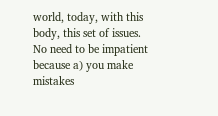world, today, with this body, this set of issues. No need to be impatient because a) you make mistakes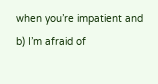when you’re impatient and b) I’m afraid of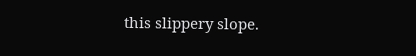this slippery slope.